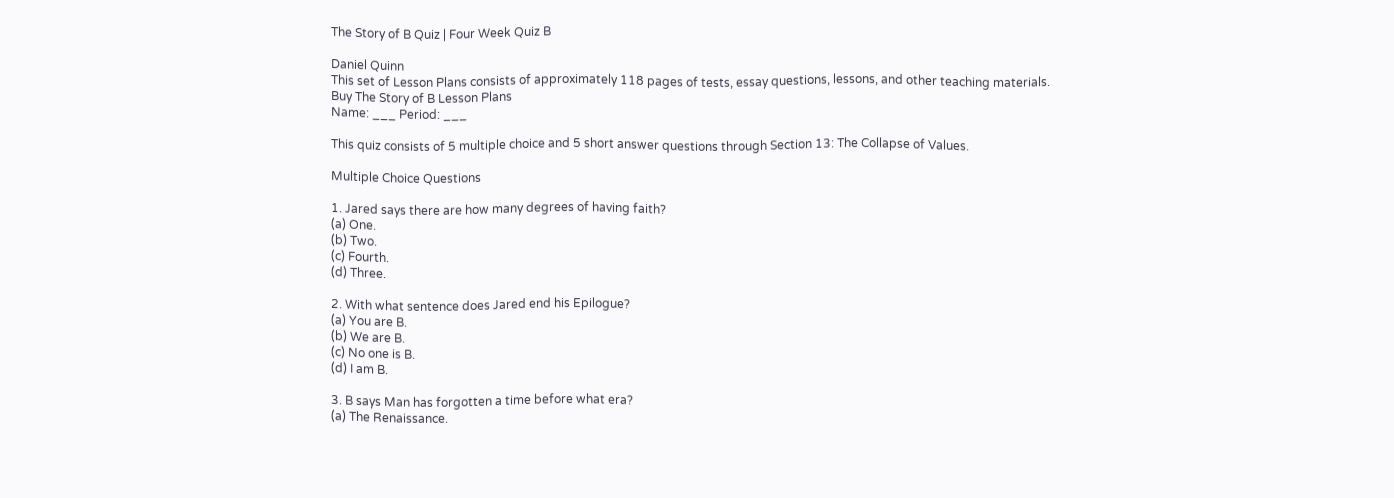The Story of B Quiz | Four Week Quiz B

Daniel Quinn
This set of Lesson Plans consists of approximately 118 pages of tests, essay questions, lessons, and other teaching materials.
Buy The Story of B Lesson Plans
Name: ___ Period: ___

This quiz consists of 5 multiple choice and 5 short answer questions through Section 13: The Collapse of Values.

Multiple Choice Questions

1. Jared says there are how many degrees of having faith?
(a) One.
(b) Two.
(c) Fourth.
(d) Three.

2. With what sentence does Jared end his Epilogue?
(a) You are B.
(b) We are B.
(c) No one is B.
(d) I am B.

3. B says Man has forgotten a time before what era?
(a) The Renaissance.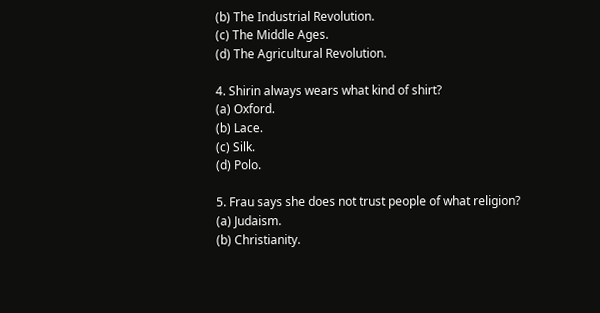(b) The Industrial Revolution.
(c) The Middle Ages.
(d) The Agricultural Revolution.

4. Shirin always wears what kind of shirt?
(a) Oxford.
(b) Lace.
(c) Silk.
(d) Polo.

5. Frau says she does not trust people of what religion?
(a) Judaism.
(b) Christianity.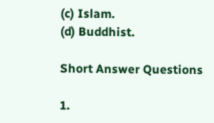(c) Islam.
(d) Buddhist.

Short Answer Questions

1.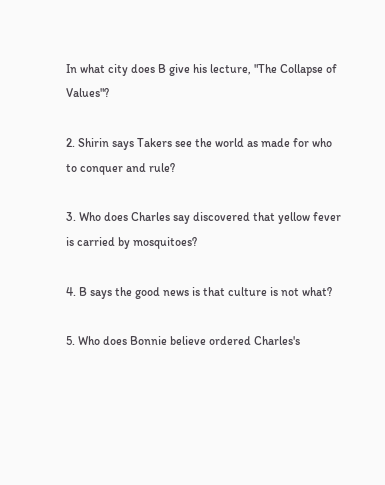In what city does B give his lecture, "The Collapse of Values"?

2. Shirin says Takers see the world as made for who to conquer and rule?

3. Who does Charles say discovered that yellow fever is carried by mosquitoes?

4. B says the good news is that culture is not what?

5. Who does Bonnie believe ordered Charles's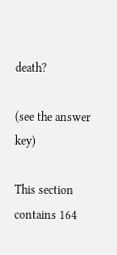death?

(see the answer key)

This section contains 164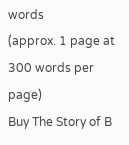words
(approx. 1 page at 300 words per page)
Buy The Story of B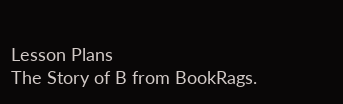Lesson Plans
The Story of B from BookRags.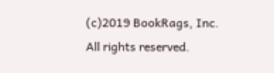(c)2019 BookRags, Inc. All rights reserved.